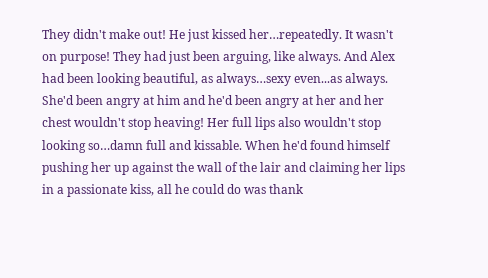They didn't make out! He just kissed her…repeatedly. It wasn't on purpose! They had just been arguing, like always. And Alex had been looking beautiful, as always…sexy even...as always. She'd been angry at him and he'd been angry at her and her chest wouldn't stop heaving! Her full lips also wouldn't stop looking so…damn full and kissable. When he'd found himself pushing her up against the wall of the lair and claiming her lips in a passionate kiss, all he could do was thank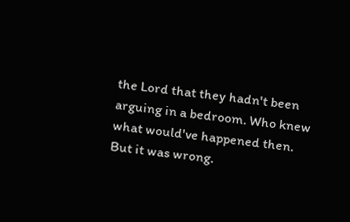the Lord that they hadn't been arguing in a bedroom. Who knew what would've happened then. But it was wrong.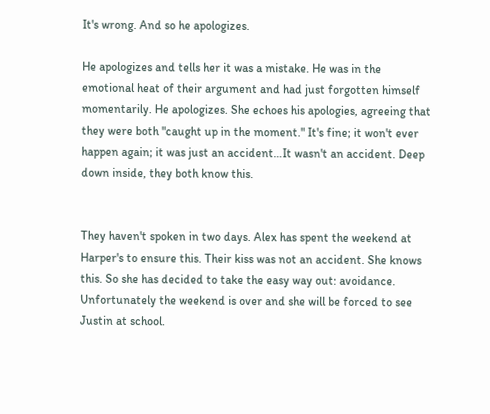It's wrong. And so he apologizes.

He apologizes and tells her it was a mistake. He was in the emotional heat of their argument and had just forgotten himself momentarily. He apologizes. She echoes his apologies, agreeing that they were both "caught up in the moment." It's fine; it won't ever happen again; it was just an accident…It wasn't an accident. Deep down inside, they both know this.


They haven't spoken in two days. Alex has spent the weekend at Harper's to ensure this. Their kiss was not an accident. She knows this. So she has decided to take the easy way out: avoidance. Unfortunately the weekend is over and she will be forced to see Justin at school.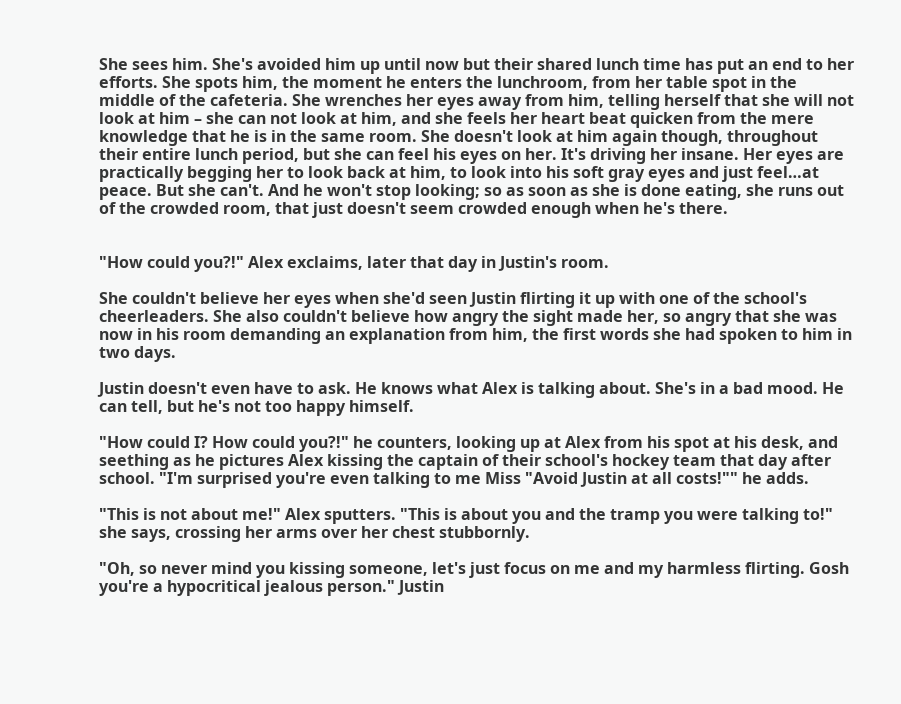She sees him. She's avoided him up until now but their shared lunch time has put an end to her efforts. She spots him, the moment he enters the lunchroom, from her table spot in the middle of the cafeteria. She wrenches her eyes away from him, telling herself that she will not look at him – she can not look at him, and she feels her heart beat quicken from the mere knowledge that he is in the same room. She doesn't look at him again though, throughout their entire lunch period, but she can feel his eyes on her. It's driving her insane. Her eyes are practically begging her to look back at him, to look into his soft gray eyes and just feel…at peace. But she can't. And he won't stop looking; so as soon as she is done eating, she runs out of the crowded room, that just doesn't seem crowded enough when he's there.


"How could you?!" Alex exclaims, later that day in Justin's room.

She couldn't believe her eyes when she'd seen Justin flirting it up with one of the school's cheerleaders. She also couldn't believe how angry the sight made her, so angry that she was now in his room demanding an explanation from him, the first words she had spoken to him in two days.

Justin doesn't even have to ask. He knows what Alex is talking about. She's in a bad mood. He can tell, but he's not too happy himself.

"How could I? How could you?!" he counters, looking up at Alex from his spot at his desk, and seething as he pictures Alex kissing the captain of their school's hockey team that day after school. "I'm surprised you're even talking to me Miss "Avoid Justin at all costs!"" he adds.

"This is not about me!" Alex sputters. "This is about you and the tramp you were talking to!" she says, crossing her arms over her chest stubbornly.

"Oh, so never mind you kissing someone, let's just focus on me and my harmless flirting. Gosh you're a hypocritical jealous person." Justin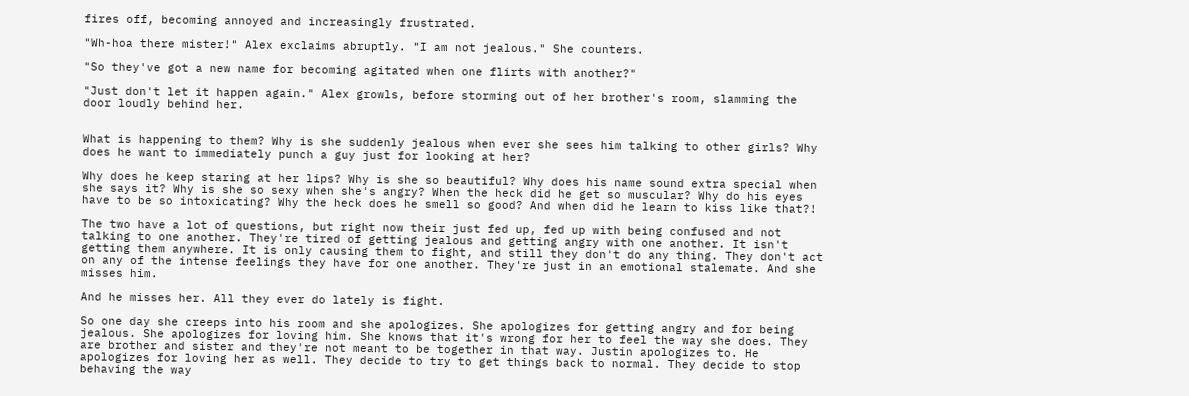fires off, becoming annoyed and increasingly frustrated.

"Wh-hoa there mister!" Alex exclaims abruptly. "I am not jealous." She counters.

"So they've got a new name for becoming agitated when one flirts with another?"

"Just don't let it happen again." Alex growls, before storming out of her brother's room, slamming the door loudly behind her.


What is happening to them? Why is she suddenly jealous when ever she sees him talking to other girls? Why does he want to immediately punch a guy just for looking at her?

Why does he keep staring at her lips? Why is she so beautiful? Why does his name sound extra special when she says it? Why is she so sexy when she's angry? When the heck did he get so muscular? Why do his eyes have to be so intoxicating? Why the heck does he smell so good? And when did he learn to kiss like that?!

The two have a lot of questions, but right now their just fed up, fed up with being confused and not talking to one another. They're tired of getting jealous and getting angry with one another. It isn't getting them anywhere. It is only causing them to fight, and still they don't do any thing. They don't act on any of the intense feelings they have for one another. They're just in an emotional stalemate. And she misses him.

And he misses her. All they ever do lately is fight.

So one day she creeps into his room and she apologizes. She apologizes for getting angry and for being jealous. She apologizes for loving him. She knows that it's wrong for her to feel the way she does. They are brother and sister and they're not meant to be together in that way. Justin apologizes to. He apologizes for loving her as well. They decide to try to get things back to normal. They decide to stop behaving the way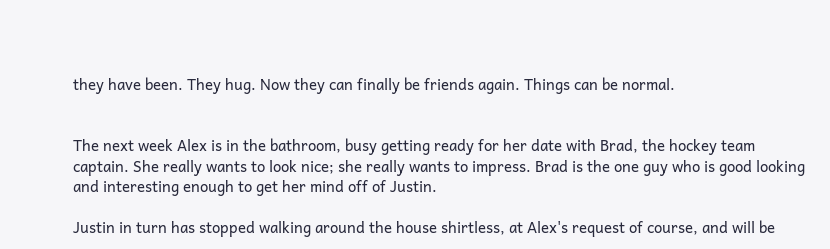they have been. They hug. Now they can finally be friends again. Things can be normal.


The next week Alex is in the bathroom, busy getting ready for her date with Brad, the hockey team captain. She really wants to look nice; she really wants to impress. Brad is the one guy who is good looking and interesting enough to get her mind off of Justin.

Justin in turn has stopped walking around the house shirtless, at Alex's request of course, and will be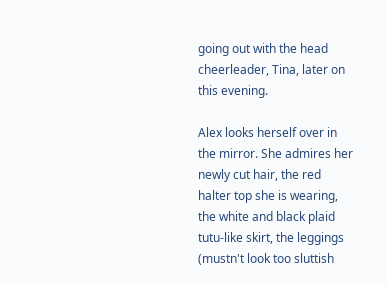going out with the head cheerleader, Tina, later on this evening.

Alex looks herself over in the mirror. She admires her newly cut hair, the red halter top she is wearing, the white and black plaid tutu-like skirt, the leggings (mustn't look too sluttish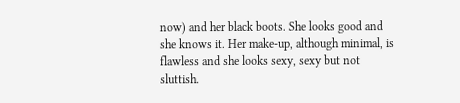now) and her black boots. She looks good and she knows it. Her make-up, although minimal, is flawless and she looks sexy, sexy but not sluttish.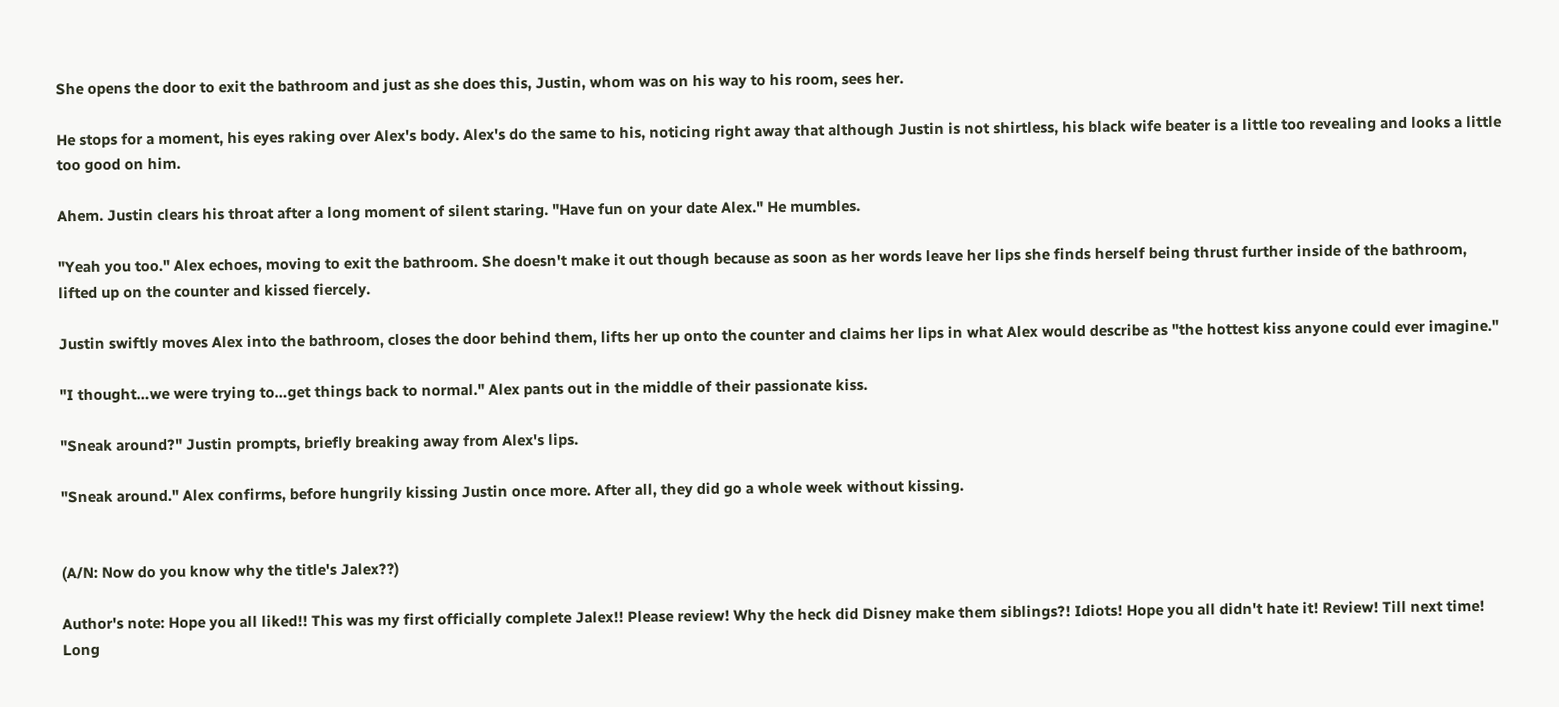She opens the door to exit the bathroom and just as she does this, Justin, whom was on his way to his room, sees her.

He stops for a moment, his eyes raking over Alex's body. Alex's do the same to his, noticing right away that although Justin is not shirtless, his black wife beater is a little too revealing and looks a little too good on him.

Ahem. Justin clears his throat after a long moment of silent staring. "Have fun on your date Alex." He mumbles.

"Yeah you too." Alex echoes, moving to exit the bathroom. She doesn't make it out though because as soon as her words leave her lips she finds herself being thrust further inside of the bathroom, lifted up on the counter and kissed fiercely.

Justin swiftly moves Alex into the bathroom, closes the door behind them, lifts her up onto the counter and claims her lips in what Alex would describe as "the hottest kiss anyone could ever imagine."

"I thought…we were trying to…get things back to normal." Alex pants out in the middle of their passionate kiss.

"Sneak around?" Justin prompts, briefly breaking away from Alex's lips.

"Sneak around." Alex confirms, before hungrily kissing Justin once more. After all, they did go a whole week without kissing.


(A/N: Now do you know why the title's Jalex??)

Author's note: Hope you all liked!! This was my first officially complete Jalex!! Please review! Why the heck did Disney make them siblings?! Idiots! Hope you all didn't hate it! Review! Till next time! Long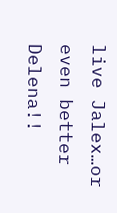live Jalex…or even better Delena!!